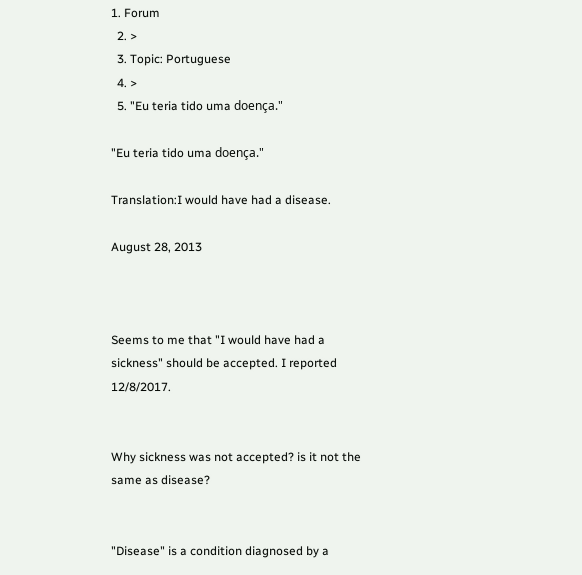1. Forum
  2. >
  3. Topic: Portuguese
  4. >
  5. "Eu teria tido uma doença."

"Eu teria tido uma doença."

Translation:I would have had a disease.

August 28, 2013



Seems to me that "I would have had a sickness" should be accepted. I reported 12/8/2017.


Why sickness was not accepted? is it not the same as disease?


"Disease" is a condition diagnosed by a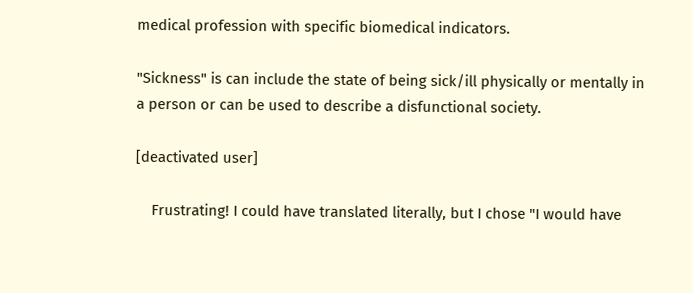medical profession with specific biomedical indicators.

"Sickness" is can include the state of being sick/ill physically or mentally in a person or can be used to describe a disfunctional society.

[deactivated user]

    Frustrating! I could have translated literally, but I chose "I would have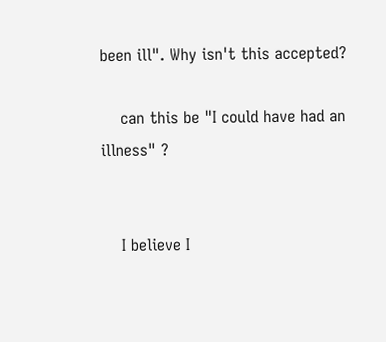been ill". Why isn't this accepted?

    can this be "I could have had an illness" ?


    I believe I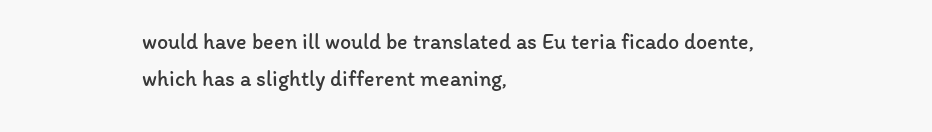would have been ill would be translated as Eu teria ficado doente, which has a slightly different meaning,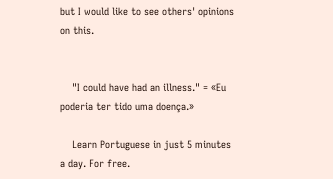but I would like to see others' opinions on this.


    "I could have had an illness." = «Eu poderia ter tido uma doença.»

    Learn Portuguese in just 5 minutes a day. For free.